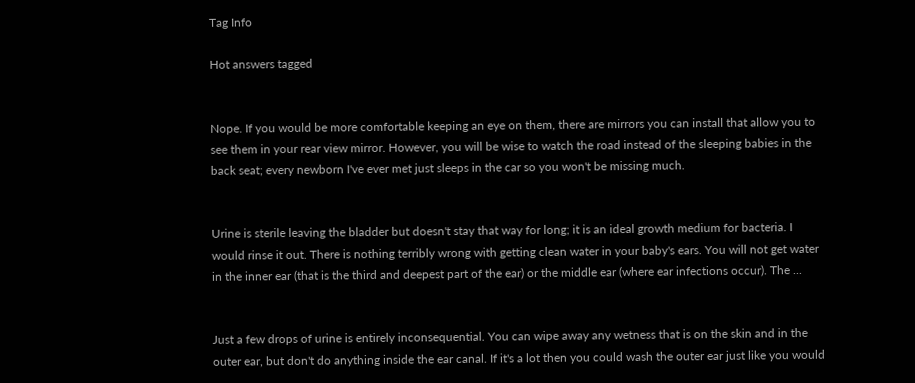Tag Info

Hot answers tagged


Nope. If you would be more comfortable keeping an eye on them, there are mirrors you can install that allow you to see them in your rear view mirror. However, you will be wise to watch the road instead of the sleeping babies in the back seat; every newborn I've ever met just sleeps in the car so you won't be missing much.


Urine is sterile leaving the bladder but doesn't stay that way for long; it is an ideal growth medium for bacteria. I would rinse it out. There is nothing terribly wrong with getting clean water in your baby's ears. You will not get water in the inner ear (that is the third and deepest part of the ear) or the middle ear (where ear infections occur). The ...


Just a few drops of urine is entirely inconsequential. You can wipe away any wetness that is on the skin and in the outer ear, but don't do anything inside the ear canal. If it's a lot then you could wash the outer ear just like you would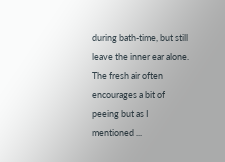during bath-time, but still leave the inner ear alone. The fresh air often encourages a bit of peeing but as I mentioned ...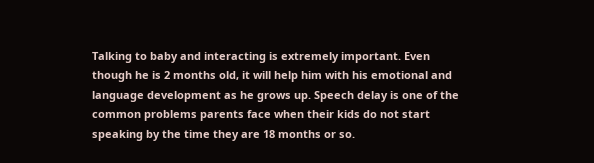Talking to baby and interacting is extremely important. Even though he is 2 months old, it will help him with his emotional and language development as he grows up. Speech delay is one of the common problems parents face when their kids do not start speaking by the time they are 18 months or so.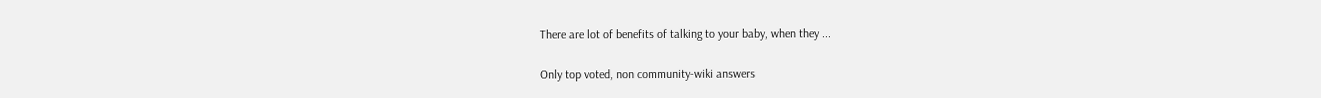There are lot of benefits of talking to your baby, when they ...

Only top voted, non community-wiki answers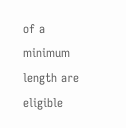of a minimum length are eligible